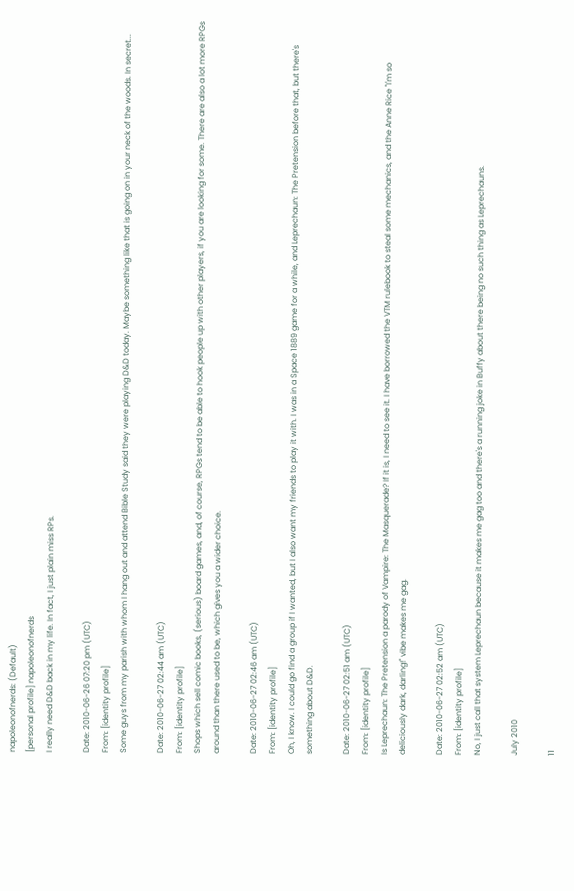napoleonofnerds: (Default)
[personal profile] napoleonofnerds
I really need D&D back in my life. In fact, I just plain miss RPs.

Date: 2010-06-26 07:20 pm (UTC)
From: [identity profile]
Some guys from my parish with whom I hang out and attend Bible Study said they were playing D&D today. Maybe something like that is going on in your neck of the woods. In secret...

Date: 2010-06-27 02:44 am (UTC)
From: [identity profile]
Shops which sell comic books, (serious) board games, and, of course, RPGs tend to be able to hook people up with other players, if you are looking for some. There are also a lot more RPGs around than there used to be, which gives you a wider choice.

Date: 2010-06-27 02:46 am (UTC)
From: [identity profile]
Oh, I know. I could go find a group if I wanted, but I also want my friends to play it with. I was in a Space 1889 game for a while, and Leprechaun: The Pretension before that, but there's something about D&D.

Date: 2010-06-27 02:51 am (UTC)
From: [identity profile]
Is Leprechaun: The Pretension a parody of Vampire: The Masquerade? If it is, I need to see it. I have borrowed the VTM rulebook to steal some mechanics, and the Anne Rice "I'm so deliciously dark, darling!" vibe makes me gag.

Date: 2010-06-27 02:52 am (UTC)
From: [identity profile]
No, I just call that system Leprechaun because it makes me gag too and there's a running joke in Buffy about there being no such thing as Leprechauns.

July 2010

11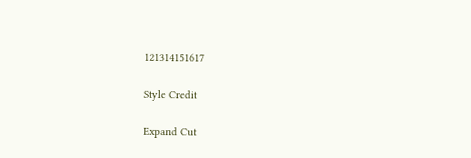121314151617

Style Credit

Expand Cut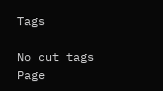Tags

No cut tags
Page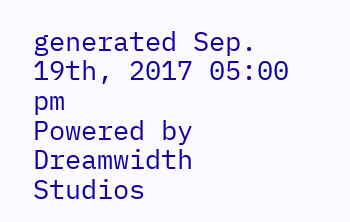generated Sep. 19th, 2017 05:00 pm
Powered by Dreamwidth Studios